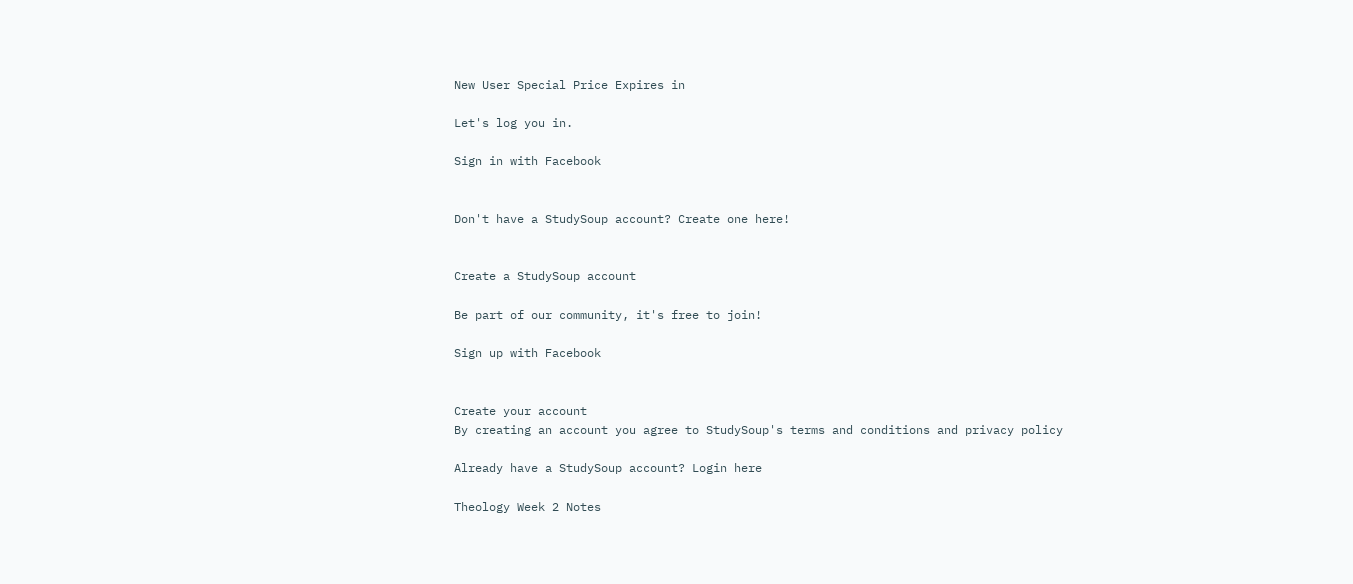New User Special Price Expires in

Let's log you in.

Sign in with Facebook


Don't have a StudySoup account? Create one here!


Create a StudySoup account

Be part of our community, it's free to join!

Sign up with Facebook


Create your account
By creating an account you agree to StudySoup's terms and conditions and privacy policy

Already have a StudySoup account? Login here

Theology Week 2 Notes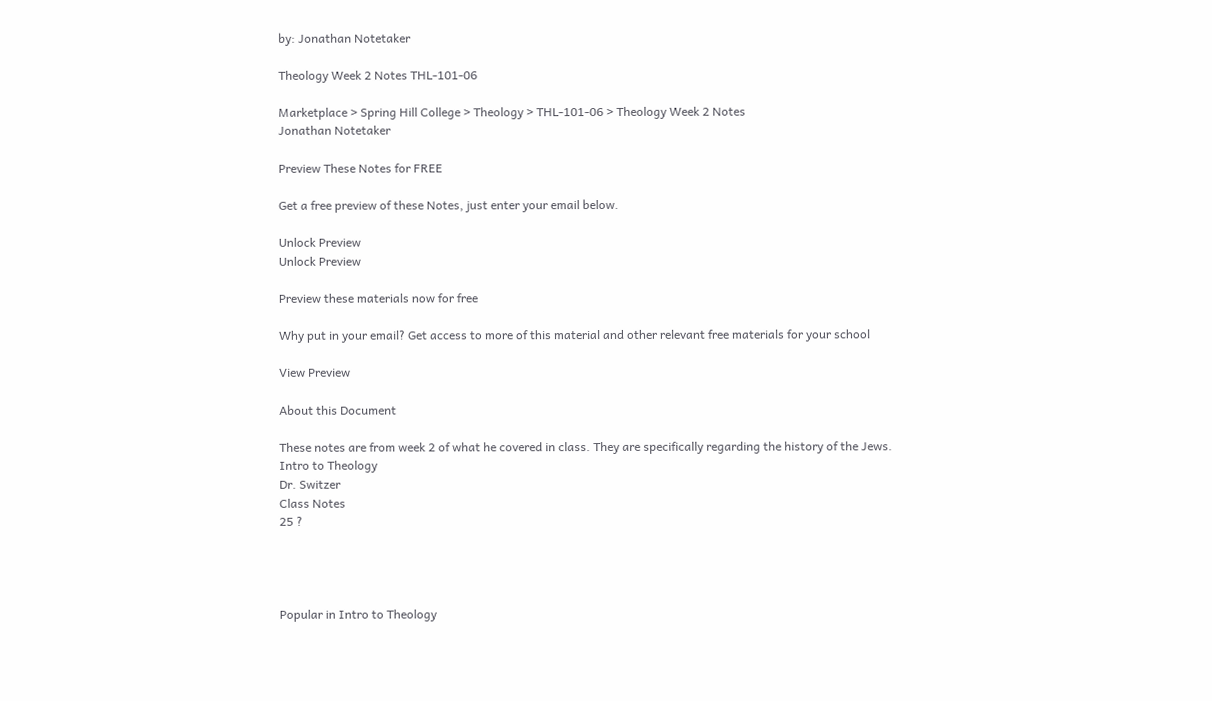by: Jonathan Notetaker

Theology Week 2 Notes THL-101-06

Marketplace > Spring Hill College > Theology > THL-101-06 > Theology Week 2 Notes
Jonathan Notetaker

Preview These Notes for FREE

Get a free preview of these Notes, just enter your email below.

Unlock Preview
Unlock Preview

Preview these materials now for free

Why put in your email? Get access to more of this material and other relevant free materials for your school

View Preview

About this Document

These notes are from week 2 of what he covered in class. They are specifically regarding the history of the Jews.
Intro to Theology
Dr. Switzer
Class Notes
25 ?




Popular in Intro to Theology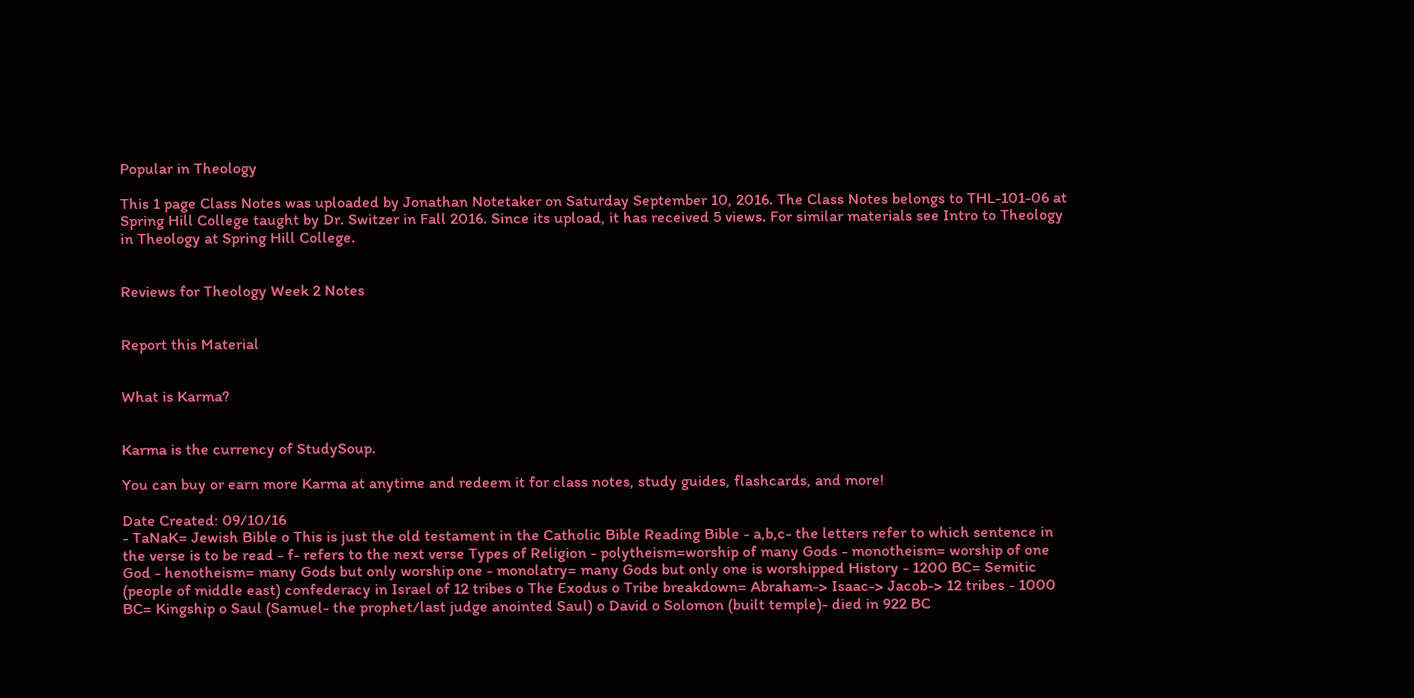Popular in Theology

This 1 page Class Notes was uploaded by Jonathan Notetaker on Saturday September 10, 2016. The Class Notes belongs to THL-101-06 at Spring Hill College taught by Dr. Switzer in Fall 2016. Since its upload, it has received 5 views. For similar materials see Intro to Theology in Theology at Spring Hill College.


Reviews for Theology Week 2 Notes


Report this Material


What is Karma?


Karma is the currency of StudySoup.

You can buy or earn more Karma at anytime and redeem it for class notes, study guides, flashcards, and more!

Date Created: 09/10/16
- TaNaK= Jewish Bible o This is just the old testament in the Catholic Bible Reading Bible - a,b,c- the letters refer to which sentence in the verse is to be read - f- refers to the next verse Types of Religion - polytheism=worship of many Gods - monotheism= worship of one God - henotheism= many Gods but only worship one - monolatry= many Gods but only one is worshipped History - 1200 BC= Semitic (people of middle east) confederacy in Israel of 12 tribes o The Exodus o Tribe breakdown= Abraham-> Isaac-> Jacob-> 12 tribes - 1000 BC= Kingship o Saul (Samuel- the prophet/last judge anointed Saul) o David o Solomon (built temple)- died in 922 BC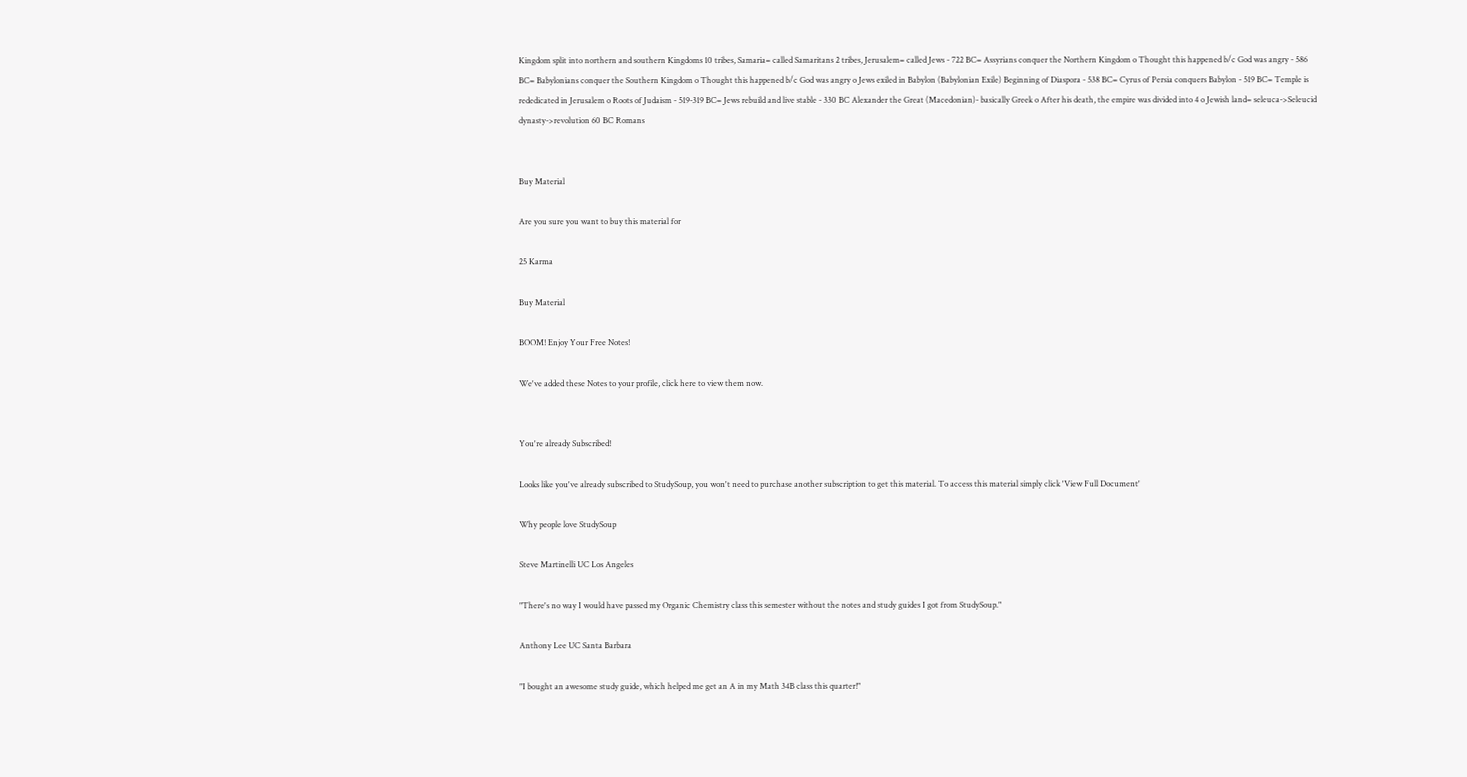Kingdom split into northern and southern Kingdoms 10 tribes, Samaria= called Samaritans 2 tribes, Jerusalem= called Jews - 722 BC= Assyrians conquer the Northern Kingdom o Thought this happened b/c God was angry - 586 BC= Babylonians conquer the Southern Kingdom o Thought this happened b/c God was angry o Jews exiled in Babylon (Babylonian Exile) Beginning of Diaspora - 538 BC= Cyrus of Persia conquers Babylon - 519 BC= Temple is rededicated in Jerusalem o Roots of Judaism - 519-319 BC= Jews rebuild and live stable - 330 BC Alexander the Great (Macedonian)- basically Greek o After his death, the empire was divided into 4 o Jewish land= seleuca->Seleucid dynasty->revolution 60 BC Romans


Buy Material

Are you sure you want to buy this material for

25 Karma

Buy Material

BOOM! Enjoy Your Free Notes!

We've added these Notes to your profile, click here to view them now.


You're already Subscribed!

Looks like you've already subscribed to StudySoup, you won't need to purchase another subscription to get this material. To access this material simply click 'View Full Document'

Why people love StudySoup

Steve Martinelli UC Los Angeles

"There's no way I would have passed my Organic Chemistry class this semester without the notes and study guides I got from StudySoup."

Anthony Lee UC Santa Barbara

"I bought an awesome study guide, which helped me get an A in my Math 34B class this quarter!"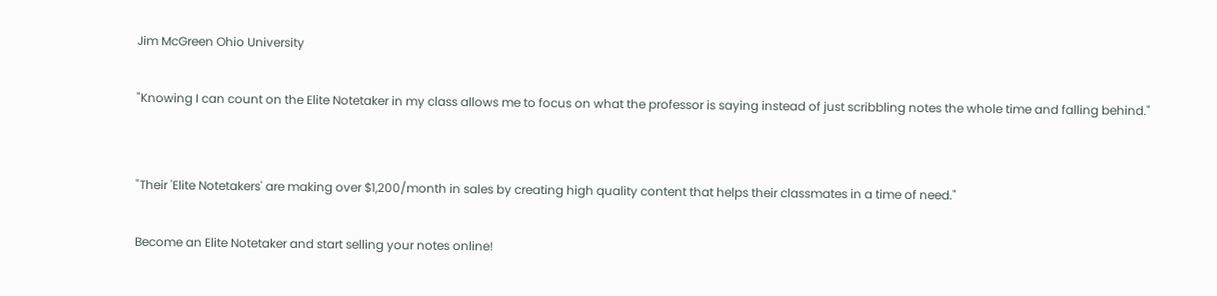Jim McGreen Ohio University

"Knowing I can count on the Elite Notetaker in my class allows me to focus on what the professor is saying instead of just scribbling notes the whole time and falling behind."


"Their 'Elite Notetakers' are making over $1,200/month in sales by creating high quality content that helps their classmates in a time of need."

Become an Elite Notetaker and start selling your notes online!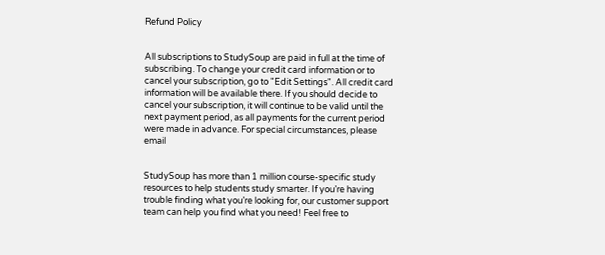Refund Policy


All subscriptions to StudySoup are paid in full at the time of subscribing. To change your credit card information or to cancel your subscription, go to "Edit Settings". All credit card information will be available there. If you should decide to cancel your subscription, it will continue to be valid until the next payment period, as all payments for the current period were made in advance. For special circumstances, please email


StudySoup has more than 1 million course-specific study resources to help students study smarter. If you’re having trouble finding what you’re looking for, our customer support team can help you find what you need! Feel free to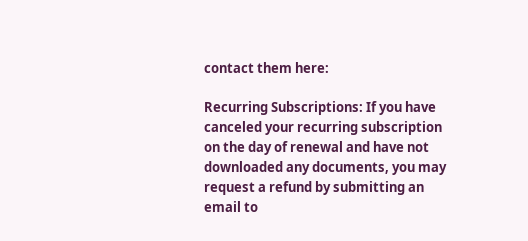contact them here:

Recurring Subscriptions: If you have canceled your recurring subscription on the day of renewal and have not downloaded any documents, you may request a refund by submitting an email to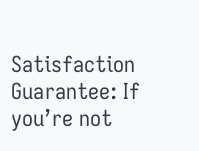Satisfaction Guarantee: If you’re not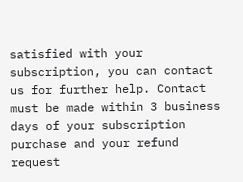satisfied with your subscription, you can contact us for further help. Contact must be made within 3 business days of your subscription purchase and your refund request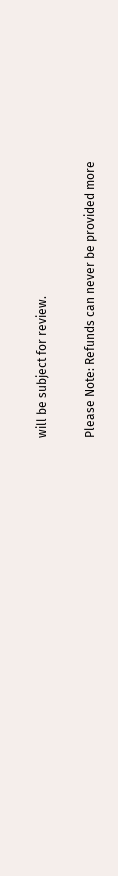will be subject for review.

Please Note: Refunds can never be provided more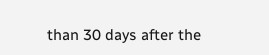than 30 days after the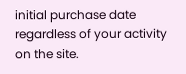initial purchase date regardless of your activity on the site.